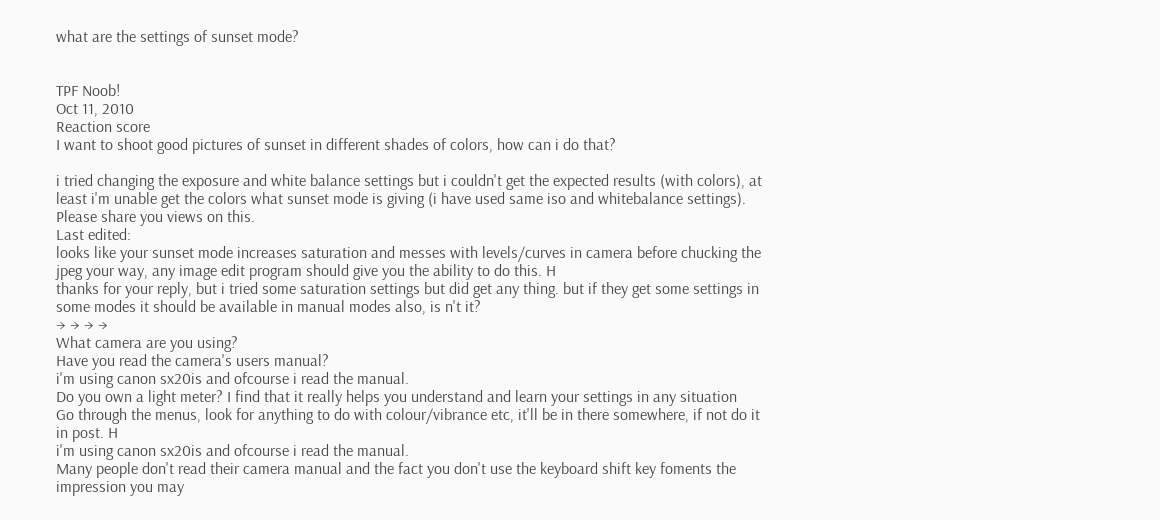what are the settings of sunset mode?


TPF Noob!
Oct 11, 2010
Reaction score
I want to shoot good pictures of sunset in different shades of colors, how can i do that?

i tried changing the exposure and white balance settings but i couldn't get the expected results (with colors), at least i'm unable get the colors what sunset mode is giving (i have used same iso and whitebalance settings). Please share you views on this.
Last edited:
looks like your sunset mode increases saturation and messes with levels/curves in camera before chucking the jpeg your way, any image edit program should give you the ability to do this. H
thanks for your reply, but i tried some saturation settings but did get any thing. but if they get some settings in some modes it should be available in manual modes also, is n't it?
→ → → →
What camera are you using?
Have you read the camera's users manual?
i'm using canon sx20is and ofcourse i read the manual.
Do you own a light meter? I find that it really helps you understand and learn your settings in any situation
Go through the menus, look for anything to do with colour/vibrance etc, it'll be in there somewhere, if not do it in post. H
i'm using canon sx20is and ofcourse i read the manual.
Many people don't read their camera manual and the fact you don't use the keyboard shift key foments the impression you may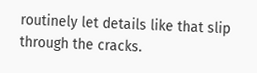routinely let details like that slip through the cracks.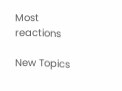Most reactions

New Topics